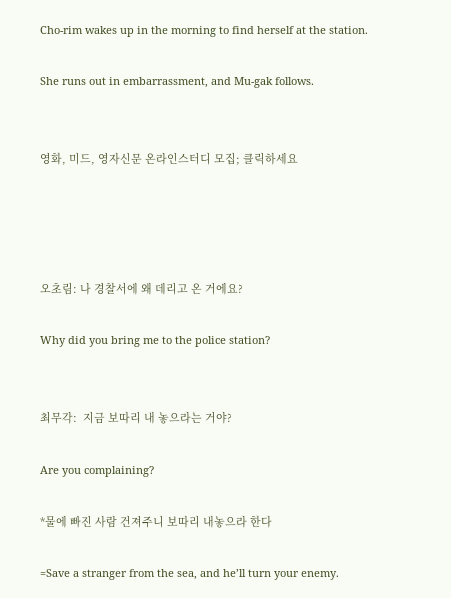Cho-rim wakes up in the morning to find herself at the station.

She runs out in embarrassment, and Mu-gak follows.


영화, 미드, 영자신문 온라인스터디 모집; 클릭하세요




오초림: 나 경찰서에 왜 데리고 온 거에요?

Why did you bring me to the police station?


최무각:  지금 보따리 내 놓으라는 거야?

Are you complaining?

*물에 빠진 사람 건져주니 보따리 내놓으라 한다

=Save a stranger from the sea, and he’ll turn your enemy.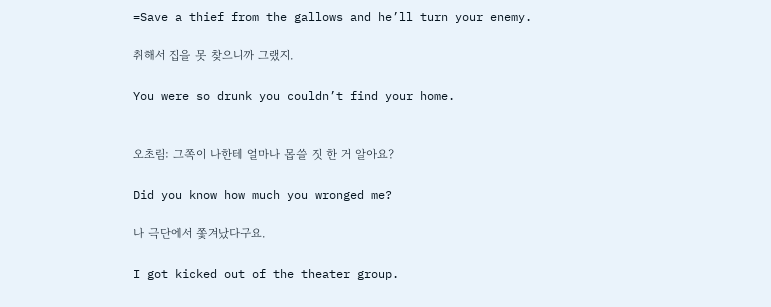=Save a thief from the gallows and he’ll turn your enemy.

취해서 집을 못 찾으니까 그랬지.

You were so drunk you couldn’t find your home.


오초림: 그쪽이 나한테 얼마나 몹쓸 짓 한 거 알아요?

Did you know how much you wronged me?

나 극단에서 쫓겨났다구요.

I got kicked out of the theater group.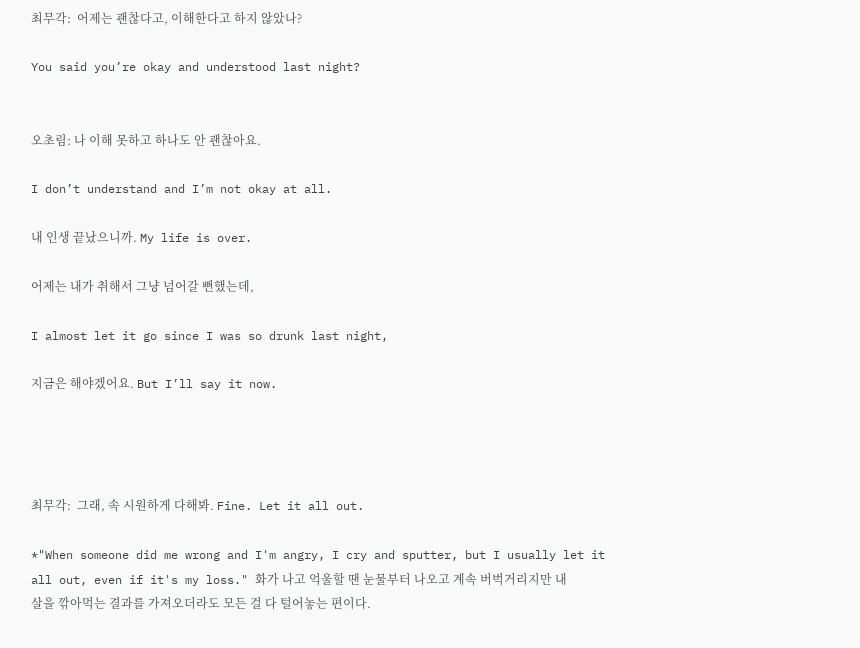최무각:  어제는 괜찮다고, 이해한다고 하지 않았나?

You said you’re okay and understood last night?


오초림: 나 이해 못하고 하나도 안 괜찮아요.

I don’t understand and I’m not okay at all.

내 인생 끝났으니까. My life is over.

어제는 내가 취해서 그냥 넘어갈 뻔했는데,

I almost let it go since I was so drunk last night,

지금은 해야겠어요. But I’ll say it now.




최무각:  그래, 속 시원하게 다해봐. Fine. Let it all out.

*"When someone did me wrong and I'm angry, I cry and sputter, but I usually let it all out, even if it's my loss." 화가 나고 억울할 땐 눈물부터 나오고 계속 버벅거리지만 내 살을 깎아먹는 결과를 가져오더라도 모든 걸 다 털어놓는 편이다.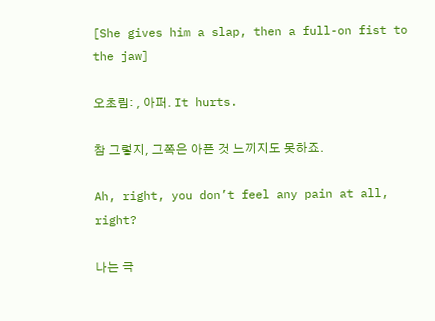[She gives him a slap, then a full-on fist to the jaw]

오초림: , 아퍼. It hurts.

참 그렇지, 그쪽은 아픈 것 느끼지도 못하죠.

Ah, right, you don’t feel any pain at all, right?

나는 극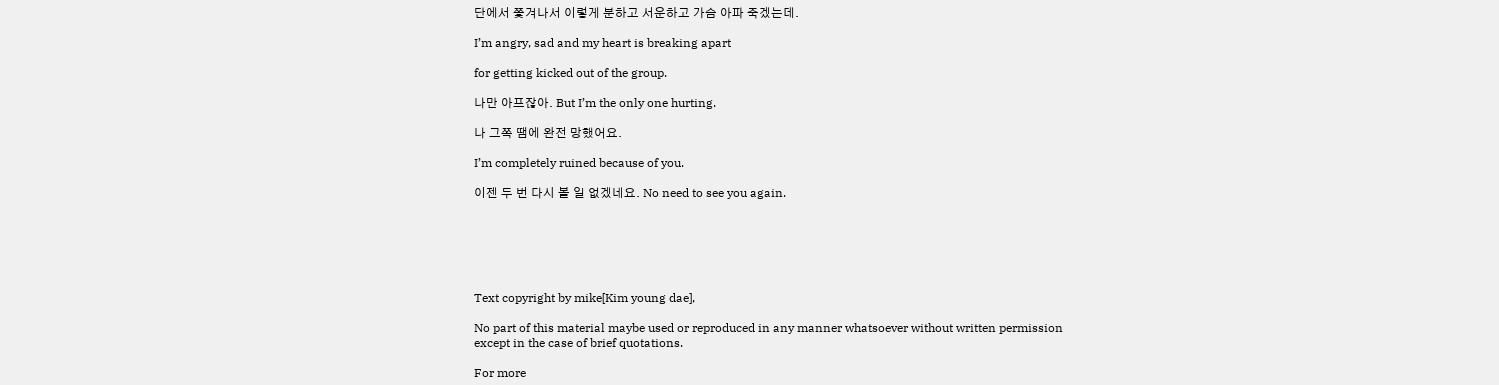단에서 쫓겨나서 이렇게 분하고 서운하고 가슴 아파 죽겠는데.

I’m angry, sad and my heart is breaking apart

for getting kicked out of the group.

나만 아프잖아. But I’m the only one hurting.

나 그쪽 땜에 완전 망했어요.

I’m completely ruined because of you.

이젠 두 번 다시 볼 일 없겠네요. No need to see you again.






Text copyright by mike[Kim young dae],

No part of this material maybe used or reproduced in any manner whatsoever without written permission
except in the case of brief quotations.

For more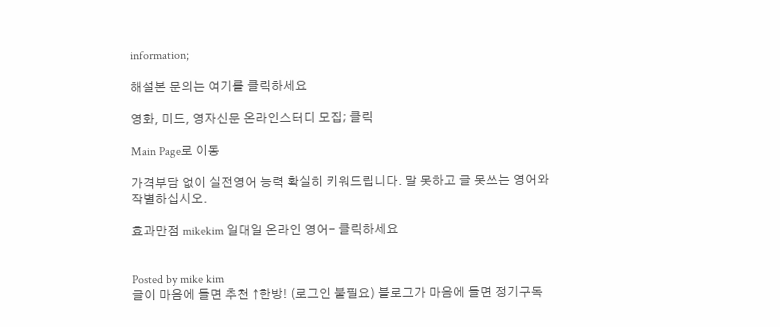information;

해설본 문의는 여기를 클릭하세요

영화, 미드, 영자신문 온라인스터디 모집; 클릭

Main Page로 이동

가격부담 없이 실전영어 능력 확실히 키워드립니다. 말 못하고 글 못쓰는 영어와 작별하십시오.

효과만점 mikekim 일대일 온라인 영어- 클릭하세요


Posted by mike kim
글이 마음에 들면 추천 ↑한방! (로그인 불필요) 블로그가 마음에 들면 정기구독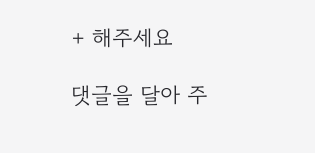+ 해주세요

댓글을 달아 주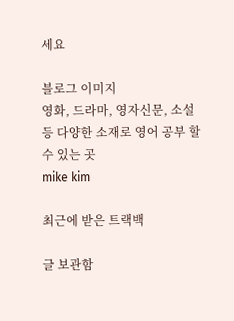세요

블로그 이미지
영화, 드라마, 영자신문, 소설등 다양한 소재로 영어 공부 할 수 있는 곳
mike kim

최근에 받은 트랙백

글 보관함